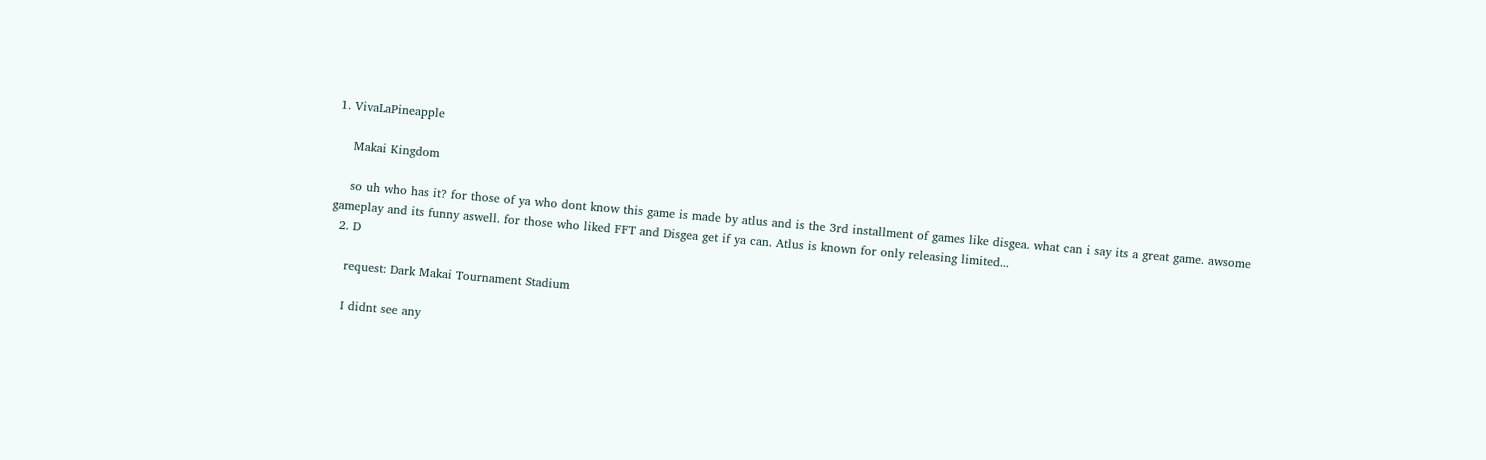1. VivaLaPineapple

    Makai Kingdom

    so uh who has it? for those of ya who dont know this game is made by atlus and is the 3rd installment of games like disgea. what can i say its a great game. awsome gameplay and its funny aswell. for those who liked FFT and Disgea get if ya can. Atlus is known for only releasing limited...
  2. D

    request: Dark Makai Tournament Stadium

    I didnt see any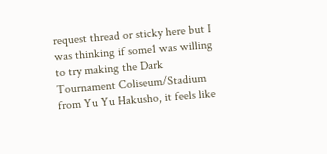request thread or sticky here but I was thinking if some1 was willing to try making the Dark Tournament Coliseum/Stadium from Yu Yu Hakusho, it feels like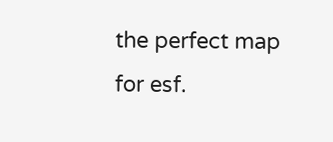the perfect map for esf.